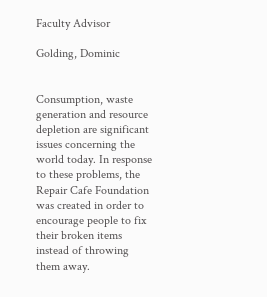Faculty Advisor

Golding, Dominic


Consumption, waste generation and resource depletion are significant issues concerning the world today. In response to these problems, the Repair Cafe Foundation was created in order to encourage people to fix their broken items instead of throwing them away.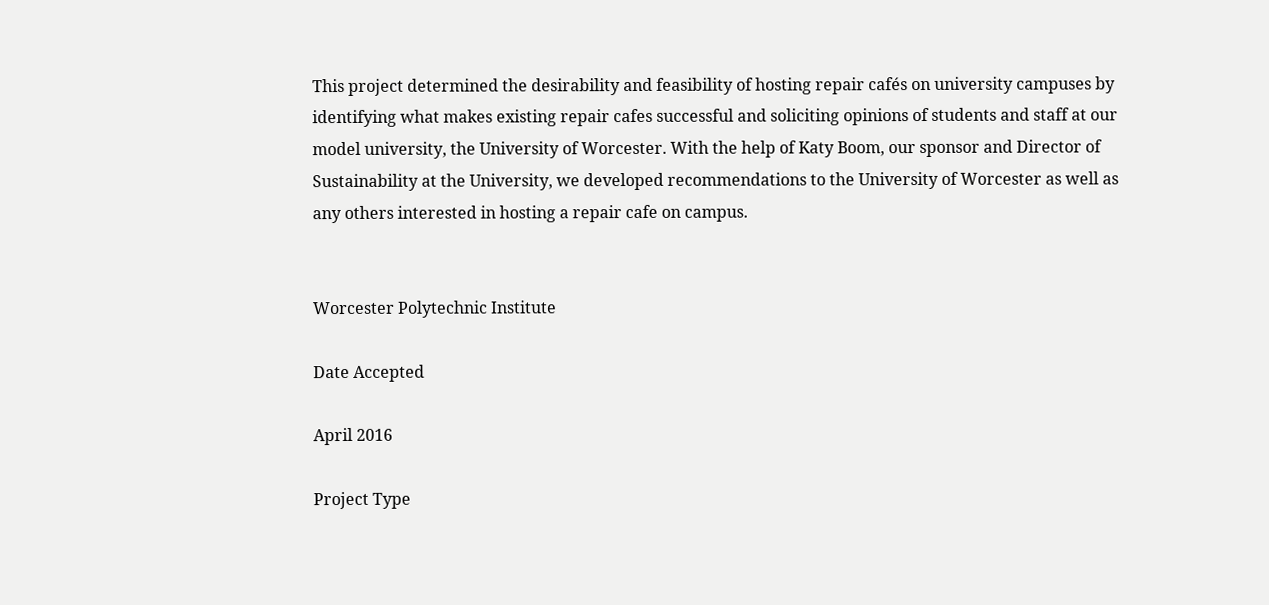This project determined the desirability and feasibility of hosting repair cafés on university campuses by identifying what makes existing repair cafes successful and soliciting opinions of students and staff at our model university, the University of Worcester. With the help of Katy Boom, our sponsor and Director of Sustainability at the University, we developed recommendations to the University of Worcester as well as any others interested in hosting a repair cafe on campus.


Worcester Polytechnic Institute

Date Accepted

April 2016

Project Type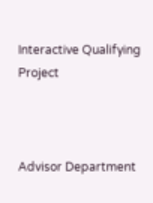Interactive Qualifying Project



Advisor Department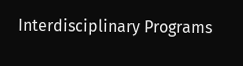Interdisciplinary Programs